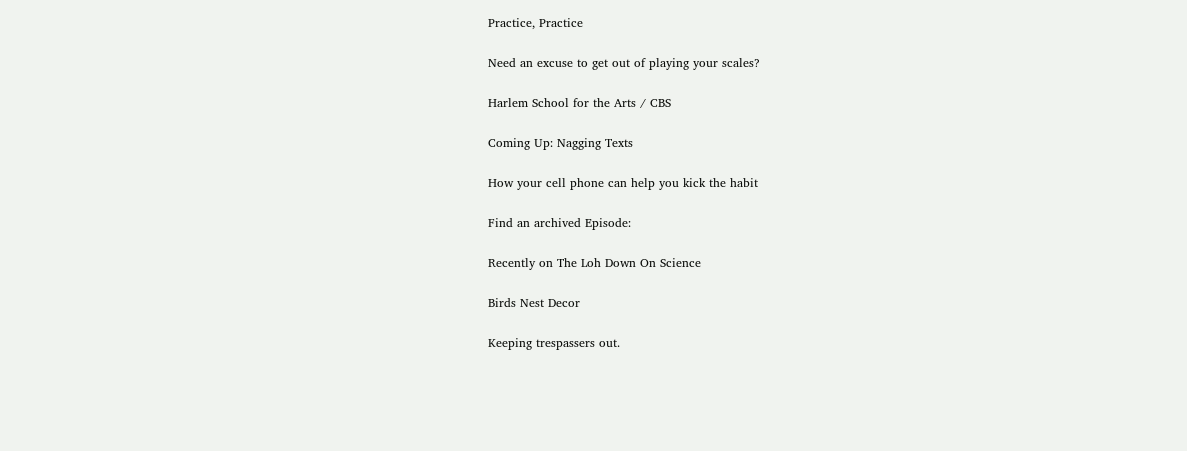Practice, Practice

Need an excuse to get out of playing your scales?

Harlem School for the Arts / CBS

Coming Up: Nagging Texts

How your cell phone can help you kick the habit

Find an archived Episode:

Recently on The Loh Down On Science

Birds Nest Decor

Keeping trespassers out.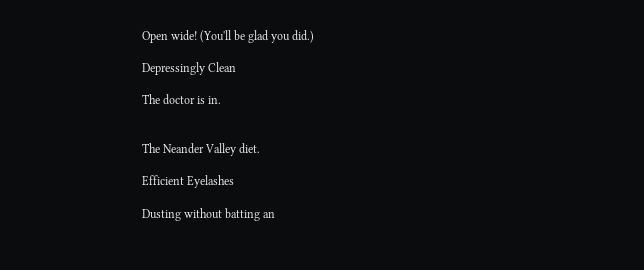Open wide! (You'll be glad you did.)

Depressingly Clean

The doctor is in.


The Neander Valley diet.

Efficient Eyelashes

Dusting without batting an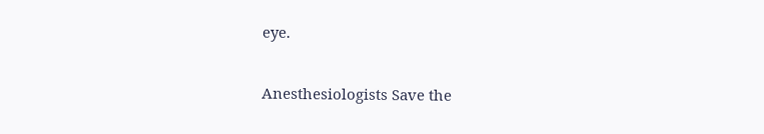eye.

Anesthesiologists Save the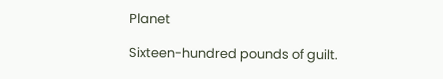Planet

Sixteen-hundred pounds of guilt.